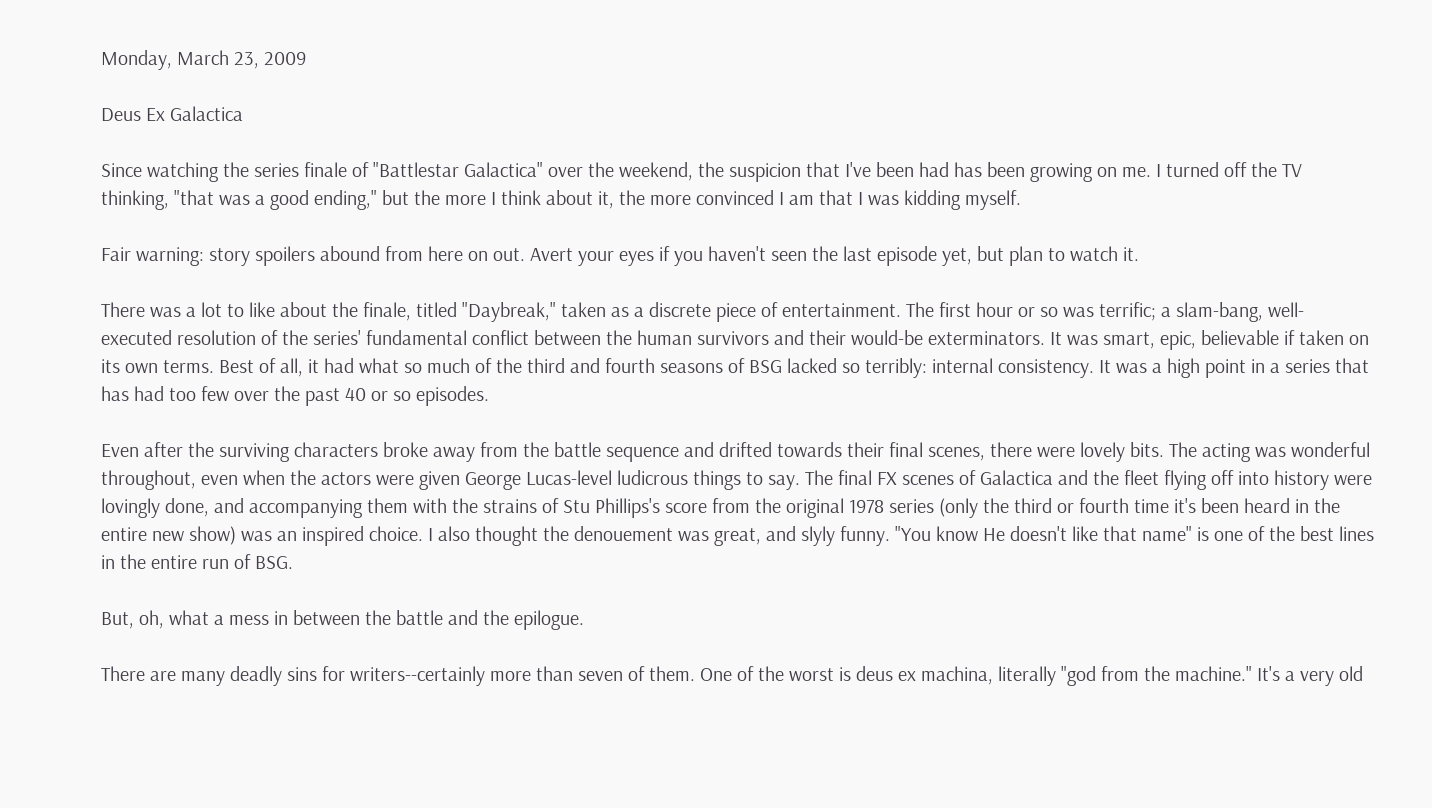Monday, March 23, 2009

Deus Ex Galactica

Since watching the series finale of "Battlestar Galactica" over the weekend, the suspicion that I've been had has been growing on me. I turned off the TV thinking, "that was a good ending," but the more I think about it, the more convinced I am that I was kidding myself.

Fair warning: story spoilers abound from here on out. Avert your eyes if you haven't seen the last episode yet, but plan to watch it.

There was a lot to like about the finale, titled "Daybreak," taken as a discrete piece of entertainment. The first hour or so was terrific; a slam-bang, well-executed resolution of the series' fundamental conflict between the human survivors and their would-be exterminators. It was smart, epic, believable if taken on its own terms. Best of all, it had what so much of the third and fourth seasons of BSG lacked so terribly: internal consistency. It was a high point in a series that has had too few over the past 40 or so episodes.

Even after the surviving characters broke away from the battle sequence and drifted towards their final scenes, there were lovely bits. The acting was wonderful throughout, even when the actors were given George Lucas-level ludicrous things to say. The final FX scenes of Galactica and the fleet flying off into history were lovingly done, and accompanying them with the strains of Stu Phillips's score from the original 1978 series (only the third or fourth time it's been heard in the entire new show) was an inspired choice. I also thought the denouement was great, and slyly funny. "You know He doesn't like that name" is one of the best lines in the entire run of BSG.

But, oh, what a mess in between the battle and the epilogue.

There are many deadly sins for writers--certainly more than seven of them. One of the worst is deus ex machina, literally "god from the machine." It's a very old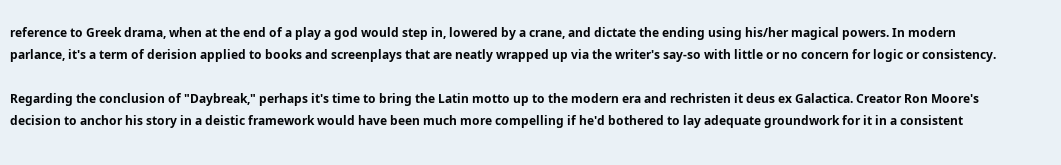reference to Greek drama, when at the end of a play a god would step in, lowered by a crane, and dictate the ending using his/her magical powers. In modern parlance, it's a term of derision applied to books and screenplays that are neatly wrapped up via the writer's say-so with little or no concern for logic or consistency.

Regarding the conclusion of "Daybreak," perhaps it's time to bring the Latin motto up to the modern era and rechristen it deus ex Galactica. Creator Ron Moore's decision to anchor his story in a deistic framework would have been much more compelling if he'd bothered to lay adequate groundwork for it in a consistent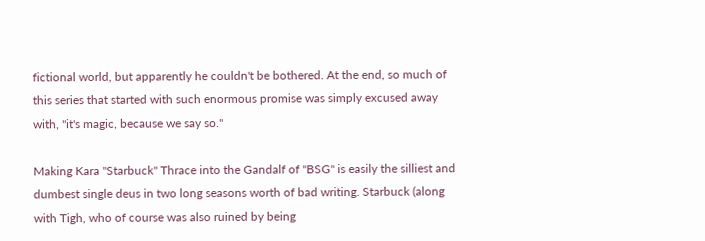fictional world, but apparently he couldn't be bothered. At the end, so much of this series that started with such enormous promise was simply excused away with, "it's magic, because we say so."

Making Kara "Starbuck" Thrace into the Gandalf of "BSG" is easily the silliest and dumbest single deus in two long seasons worth of bad writing. Starbuck (along with Tigh, who of course was also ruined by being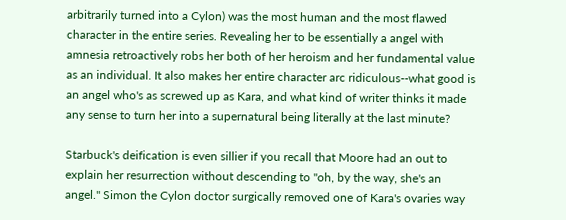arbitrarily turned into a Cylon) was the most human and the most flawed character in the entire series. Revealing her to be essentially a angel with amnesia retroactively robs her both of her heroism and her fundamental value as an individual. It also makes her entire character arc ridiculous--what good is an angel who's as screwed up as Kara, and what kind of writer thinks it made any sense to turn her into a supernatural being literally at the last minute?

Starbuck's deification is even sillier if you recall that Moore had an out to explain her resurrection without descending to "oh, by the way, she's an angel." Simon the Cylon doctor surgically removed one of Kara's ovaries way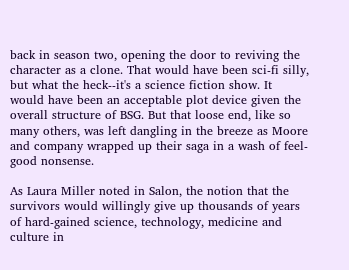back in season two, opening the door to reviving the character as a clone. That would have been sci-fi silly, but what the heck--it's a science fiction show. It would have been an acceptable plot device given the overall structure of BSG. But that loose end, like so many others, was left dangling in the breeze as Moore and company wrapped up their saga in a wash of feel-good nonsense.

As Laura Miller noted in Salon, the notion that the survivors would willingly give up thousands of years of hard-gained science, technology, medicine and culture in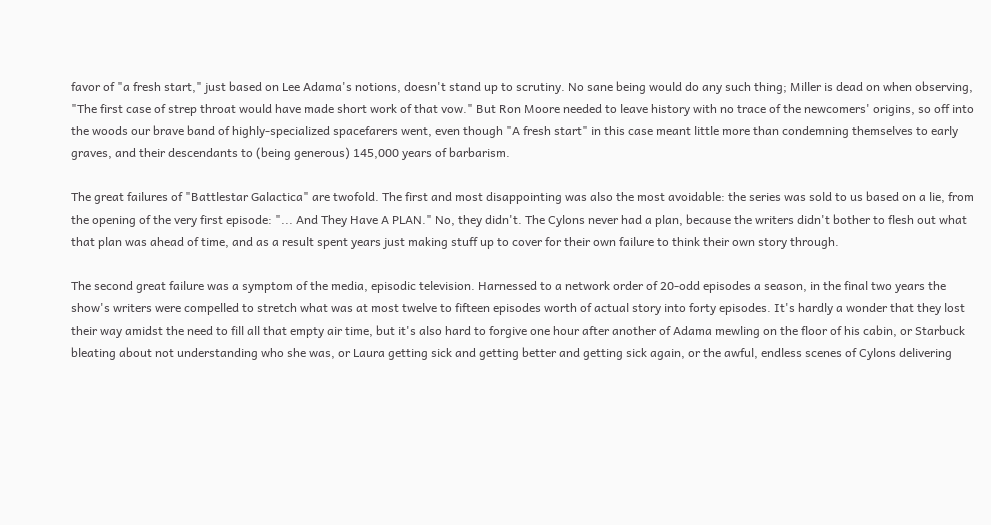favor of "a fresh start," just based on Lee Adama's notions, doesn't stand up to scrutiny. No sane being would do any such thing; Miller is dead on when observing, "The first case of strep throat would have made short work of that vow." But Ron Moore needed to leave history with no trace of the newcomers' origins, so off into the woods our brave band of highly-specialized spacefarers went, even though "A fresh start" in this case meant little more than condemning themselves to early graves, and their descendants to (being generous) 145,000 years of barbarism.

The great failures of "Battlestar Galactica" are twofold. The first and most disappointing was also the most avoidable: the series was sold to us based on a lie, from the opening of the very first episode: "... And They Have A PLAN." No, they didn't. The Cylons never had a plan, because the writers didn't bother to flesh out what that plan was ahead of time, and as a result spent years just making stuff up to cover for their own failure to think their own story through.

The second great failure was a symptom of the media, episodic television. Harnessed to a network order of 20-odd episodes a season, in the final two years the show's writers were compelled to stretch what was at most twelve to fifteen episodes worth of actual story into forty episodes. It's hardly a wonder that they lost their way amidst the need to fill all that empty air time, but it's also hard to forgive one hour after another of Adama mewling on the floor of his cabin, or Starbuck bleating about not understanding who she was, or Laura getting sick and getting better and getting sick again, or the awful, endless scenes of Cylons delivering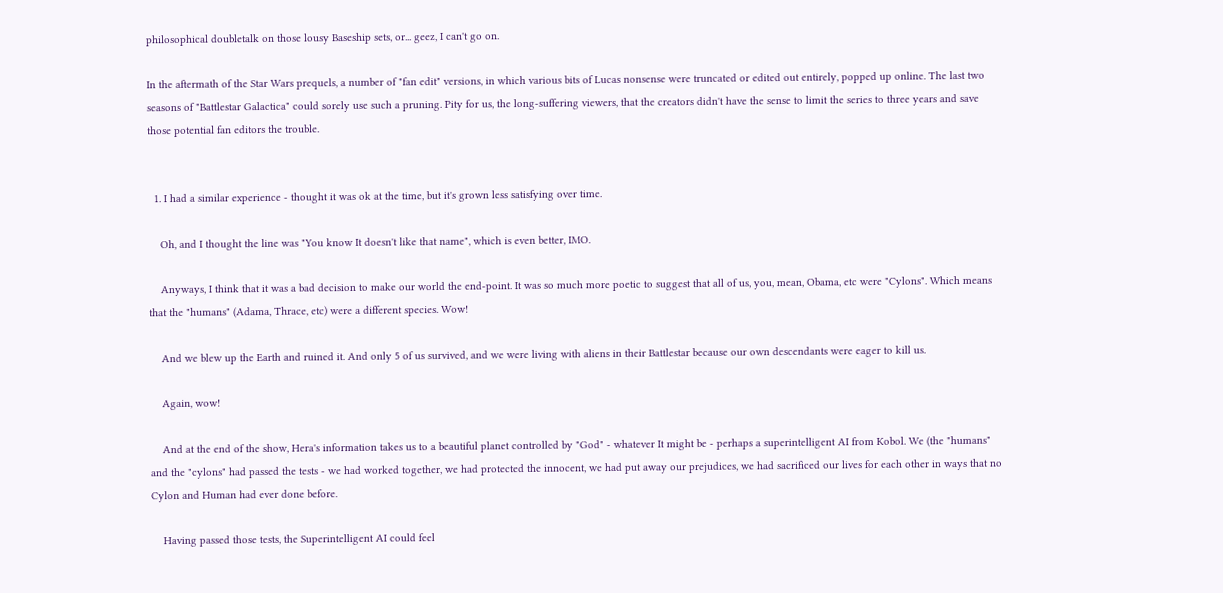philosophical doubletalk on those lousy Baseship sets, or... geez, I can't go on.

In the aftermath of the Star Wars prequels, a number of "fan edit" versions, in which various bits of Lucas nonsense were truncated or edited out entirely, popped up online. The last two seasons of "Battlestar Galactica" could sorely use such a pruning. Pity for us, the long-suffering viewers, that the creators didn't have the sense to limit the series to three years and save those potential fan editors the trouble.


  1. I had a similar experience - thought it was ok at the time, but it's grown less satisfying over time.

    Oh, and I thought the line was "You know It doesn't like that name", which is even better, IMO.

    Anyways, I think that it was a bad decision to make our world the end-point. It was so much more poetic to suggest that all of us, you, mean, Obama, etc were "Cylons". Which means that the "humans" (Adama, Thrace, etc) were a different species. Wow!

    And we blew up the Earth and ruined it. And only 5 of us survived, and we were living with aliens in their Battlestar because our own descendants were eager to kill us.

    Again, wow!

    And at the end of the show, Hera's information takes us to a beautiful planet controlled by "God" - whatever It might be - perhaps a superintelligent AI from Kobol. We (the "humans" and the "cylons" had passed the tests - we had worked together, we had protected the innocent, we had put away our prejudices, we had sacrificed our lives for each other in ways that no Cylon and Human had ever done before.

    Having passed those tests, the Superintelligent AI could feel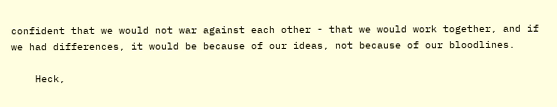confident that we would not war against each other - that we would work together, and if we had differences, it would be because of our ideas, not because of our bloodlines.

    Heck,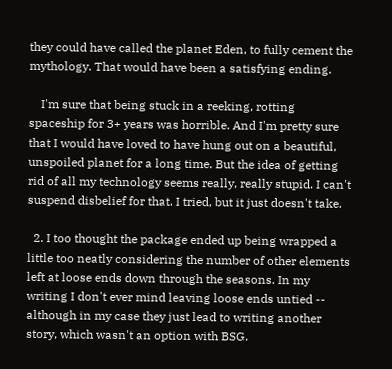they could have called the planet Eden, to fully cement the mythology. That would have been a satisfying ending.

    I'm sure that being stuck in a reeking, rotting spaceship for 3+ years was horrible. And I'm pretty sure that I would have loved to have hung out on a beautiful, unspoiled planet for a long time. But the idea of getting rid of all my technology seems really, really stupid. I can't suspend disbelief for that. I tried, but it just doesn't take.

  2. I too thought the package ended up being wrapped a little too neatly considering the number of other elements left at loose ends down through the seasons. In my writing I don't ever mind leaving loose ends untied -- although in my case they just lead to writing another story, which wasn't an option with BSG.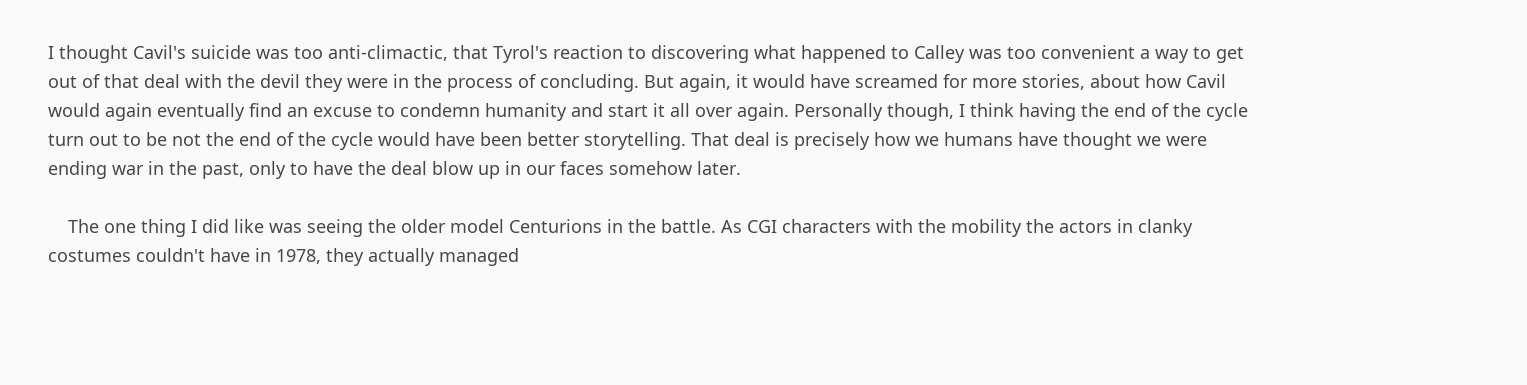I thought Cavil's suicide was too anti-climactic, that Tyrol's reaction to discovering what happened to Calley was too convenient a way to get out of that deal with the devil they were in the process of concluding. But again, it would have screamed for more stories, about how Cavil would again eventually find an excuse to condemn humanity and start it all over again. Personally though, I think having the end of the cycle turn out to be not the end of the cycle would have been better storytelling. That deal is precisely how we humans have thought we were ending war in the past, only to have the deal blow up in our faces somehow later.

    The one thing I did like was seeing the older model Centurions in the battle. As CGI characters with the mobility the actors in clanky costumes couldn't have in 1978, they actually managed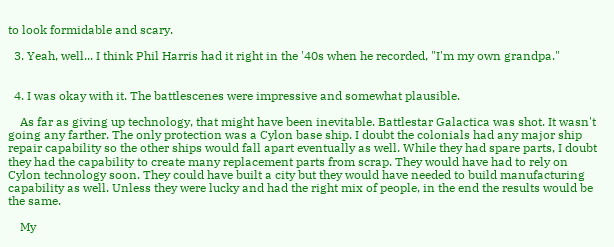to look formidable and scary.

  3. Yeah, well... I think Phil Harris had it right in the '40s when he recorded, "I'm my own grandpa."


  4. I was okay with it. The battlescenes were impressive and somewhat plausible.

    As far as giving up technology, that might have been inevitable. Battlestar Galactica was shot. It wasn't going any farther. The only protection was a Cylon base ship. I doubt the colonials had any major ship repair capability so the other ships would fall apart eventually as well. While they had spare parts, I doubt they had the capability to create many replacement parts from scrap. They would have had to rely on Cylon technology soon. They could have built a city but they would have needed to build manufacturing capability as well. Unless they were lucky and had the right mix of people, in the end the results would be the same.

    My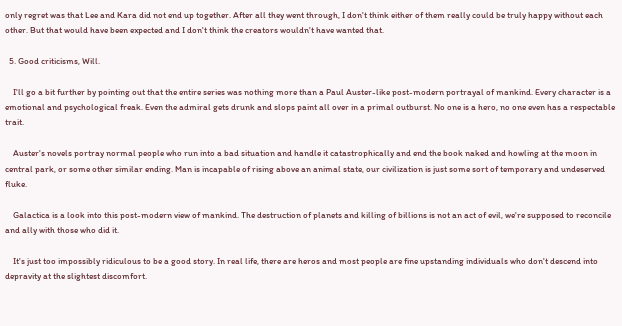only regret was that Lee and Kara did not end up together. After all they went through, I don't think either of them really could be truly happy without each other. But that would have been expected and I don't think the creators wouldn't have wanted that.

  5. Good criticisms, Will.

    I'll go a bit further by pointing out that the entire series was nothing more than a Paul Auster-like post-modern portrayal of mankind. Every character is a emotional and psychological freak. Even the admiral gets drunk and slops paint all over in a primal outburst. No one is a hero, no one even has a respectable trait.

    Auster's novels portray normal people who run into a bad situation and handle it catastrophically and end the book naked and howling at the moon in central park, or some other similar ending. Man is incapable of rising above an animal state, our civilization is just some sort of temporary and undeserved fluke.

    Galactica is a look into this post-modern view of mankind. The destruction of planets and killing of billions is not an act of evil, we're supposed to reconcile and ally with those who did it.

    It's just too impossibly ridiculous to be a good story. In real life, there are heros and most people are fine upstanding individuals who don't descend into depravity at the slightest discomfort.